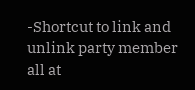-Shortcut to link and unlink party member all at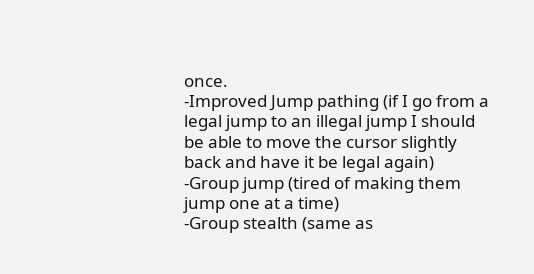once.
-Improved Jump pathing (if I go from a legal jump to an illegal jump I should be able to move the cursor slightly back and have it be legal again)
-Group jump (tired of making them jump one at a time)
-Group stealth (same as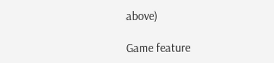above)

Game feature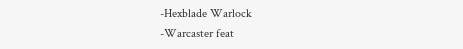-Hexblade Warlock
-Warcaster feat